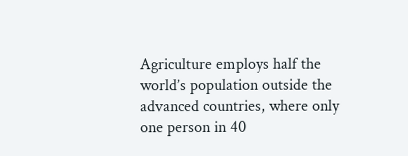Agriculture employs half the world’s population outside the advanced countries, where only one person in 40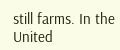still farms. In the United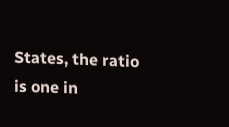States, the ratio is one in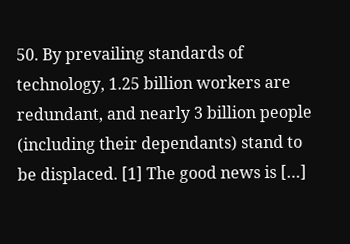50. By prevailing standards of technology, 1.25 billion workers are redundant, and nearly 3 billion people (including their dependants) stand to be displaced. [1] The good news is […]